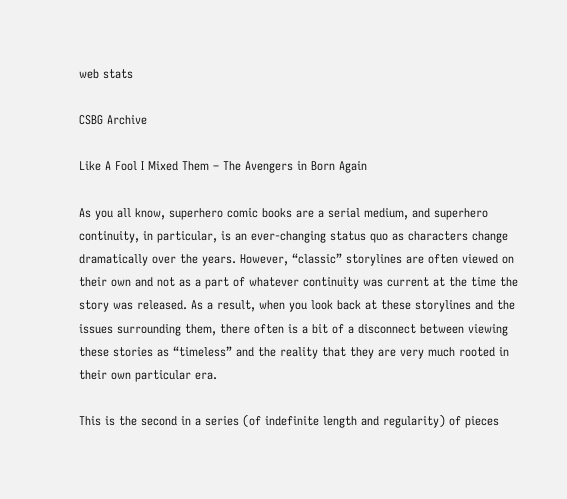web stats

CSBG Archive

Like A Fool I Mixed Them – The Avengers in Born Again

As you all know, superhero comic books are a serial medium, and superhero continuity, in particular, is an ever-changing status quo as characters change dramatically over the years. However, “classic” storylines are often viewed on their own and not as a part of whatever continuity was current at the time the story was released. As a result, when you look back at these storylines and the issues surrounding them, there often is a bit of a disconnect between viewing these stories as “timeless” and the reality that they are very much rooted in their own particular era.

This is the second in a series (of indefinite length and regularity) of pieces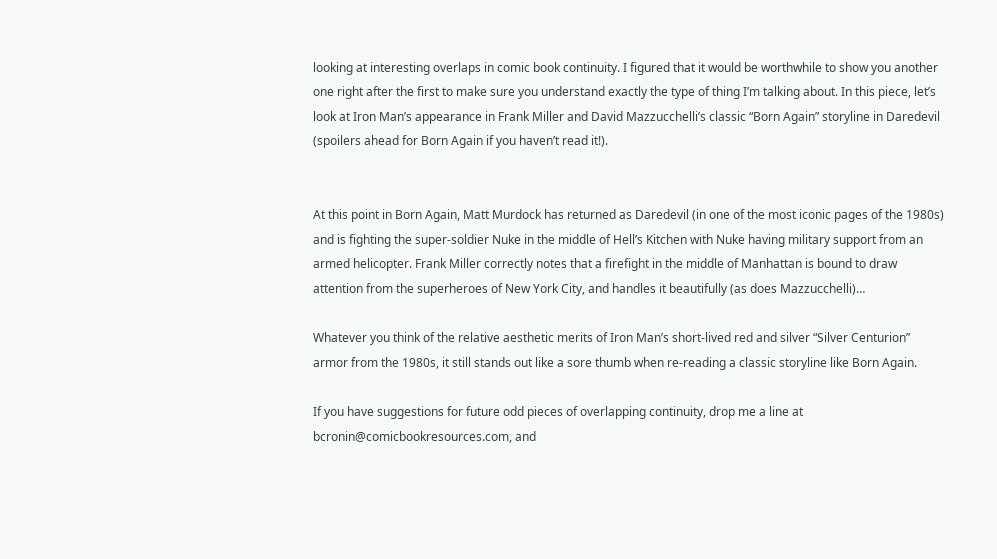looking at interesting overlaps in comic book continuity. I figured that it would be worthwhile to show you another one right after the first to make sure you understand exactly the type of thing I’m talking about. In this piece, let’s look at Iron Man’s appearance in Frank Miller and David Mazzucchelli’s classic “Born Again” storyline in Daredevil (spoilers ahead for Born Again if you haven’t read it!).


At this point in Born Again, Matt Murdock has returned as Daredevil (in one of the most iconic pages of the 1980s) and is fighting the super-soldier Nuke in the middle of Hell’s Kitchen with Nuke having military support from an armed helicopter. Frank Miller correctly notes that a firefight in the middle of Manhattan is bound to draw attention from the superheroes of New York City, and handles it beautifully (as does Mazzucchelli)…

Whatever you think of the relative aesthetic merits of Iron Man’s short-lived red and silver “Silver Centurion” armor from the 1980s, it still stands out like a sore thumb when re-reading a classic storyline like Born Again.

If you have suggestions for future odd pieces of overlapping continuity, drop me a line at bcronin@comicbookresources.com, and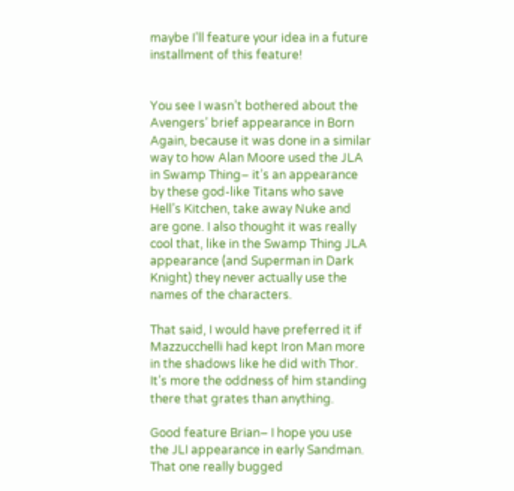maybe I’ll feature your idea in a future installment of this feature!


You see I wasn’t bothered about the Avengers’ brief appearance in Born Again, because it was done in a similar way to how Alan Moore used the JLA in Swamp Thing– it’s an appearance by these god-like Titans who save Hell’s Kitchen, take away Nuke and are gone. I also thought it was really cool that, like in the Swamp Thing JLA appearance (and Superman in Dark Knight) they never actually use the names of the characters.

That said, I would have preferred it if Mazzucchelli had kept Iron Man more in the shadows like he did with Thor. It’s more the oddness of him standing there that grates than anything.

Good feature Brian– I hope you use the JLI appearance in early Sandman. That one really bugged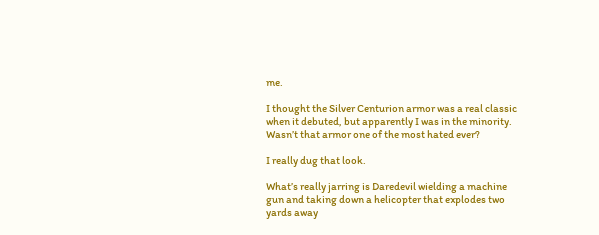me.

I thought the Silver Centurion armor was a real classic when it debuted, but apparently I was in the minority. Wasn’t that armor one of the most hated ever?

I really dug that look.

What’s really jarring is Daredevil wielding a machine gun and taking down a helicopter that explodes two yards away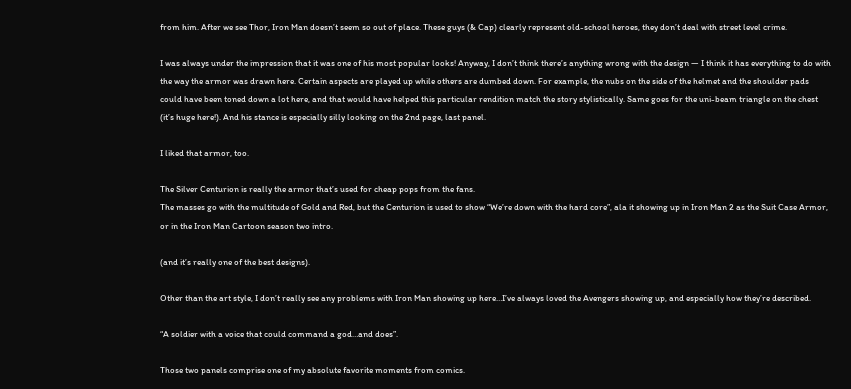from him. After we see Thor, Iron Man doesn’t seem so out of place. These guys (& Cap) clearly represent old-school heroes, they don’t deal with street level crime.

I was always under the impression that it was one of his most popular looks! Anyway, I don’t think there’s anything wrong with the design — I think it has everything to do with the way the armor was drawn here. Certain aspects are played up while others are dumbed down. For example, the nubs on the side of the helmet and the shoulder pads could have been toned down a lot here, and that would have helped this particular rendition match the story stylistically. Same goes for the uni-beam triangle on the chest (it’s huge here!). And his stance is especially silly looking on the 2nd page, last panel.

I liked that armor, too.

The Silver Centurion is really the armor that’s used for cheap pops from the fans.
The masses go with the multitude of Gold and Red, but the Centurion is used to show “We’re down with the hard core”, ala it showing up in Iron Man 2 as the Suit Case Armor, or in the Iron Man Cartoon season two intro.

(and it’s really one of the best designs).

Other than the art style, I don’t really see any problems with Iron Man showing up here…I’ve always loved the Avengers showing up, and especially how they’re described.

“A soldier with a voice that could command a god…and does”.

Those two panels comprise one of my absolute favorite moments from comics.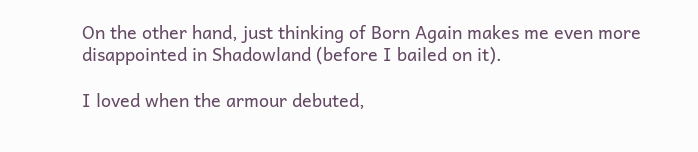On the other hand, just thinking of Born Again makes me even more disappointed in Shadowland (before I bailed on it).

I loved when the armour debuted,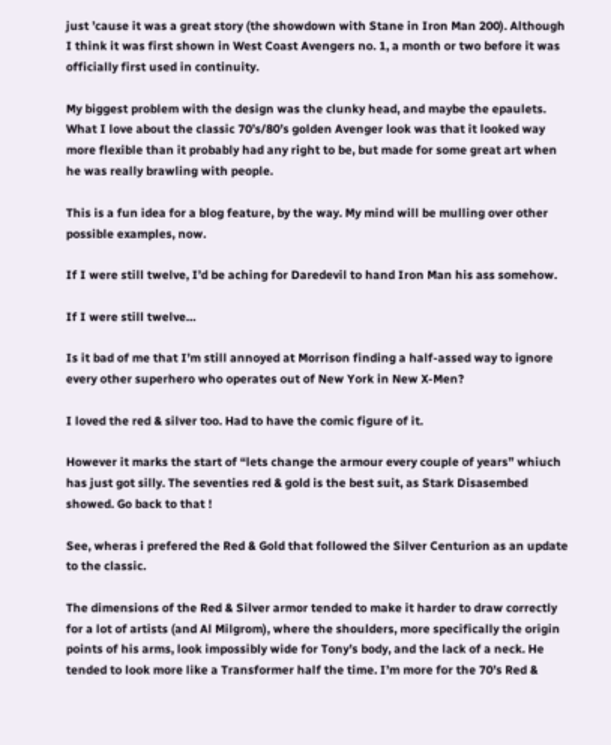just ’cause it was a great story (the showdown with Stane in Iron Man 200). Although I think it was first shown in West Coast Avengers no. 1, a month or two before it was officially first used in continuity.

My biggest problem with the design was the clunky head, and maybe the epaulets. What I love about the classic 70’s/80’s golden Avenger look was that it looked way more flexible than it probably had any right to be, but made for some great art when he was really brawling with people.

This is a fun idea for a blog feature, by the way. My mind will be mulling over other possible examples, now.

If I were still twelve, I’d be aching for Daredevil to hand Iron Man his ass somehow.

If I were still twelve…

Is it bad of me that I’m still annoyed at Morrison finding a half-assed way to ignore every other superhero who operates out of New York in New X-Men?

I loved the red & silver too. Had to have the comic figure of it.

However it marks the start of “lets change the armour every couple of years” whiuch has just got silly. The seventies red & gold is the best suit, as Stark Disasembed showed. Go back to that !

See, wheras i prefered the Red & Gold that followed the Silver Centurion as an update to the classic.

The dimensions of the Red & Silver armor tended to make it harder to draw correctly for a lot of artists (and Al Milgrom), where the shoulders, more specifically the origin points of his arms, look impossibly wide for Tony’s body, and the lack of a neck. He tended to look more like a Transformer half the time. I’m more for the 70’s Red &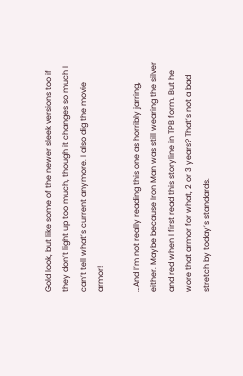Gold look, but like some of the newer sleek versions too if they don’t light up too much, though it changes so much I can’t tell what’s current anymore. I also dig the movie armor!

…And I’m not really reading this one as horribly jarring, either. Maybe because Iron Man was still wearing the silver and red when I first read this storyline in TPB form. But he wore that armor for what, 2 or 3 years? That’s not a bad stretch by today’s standards.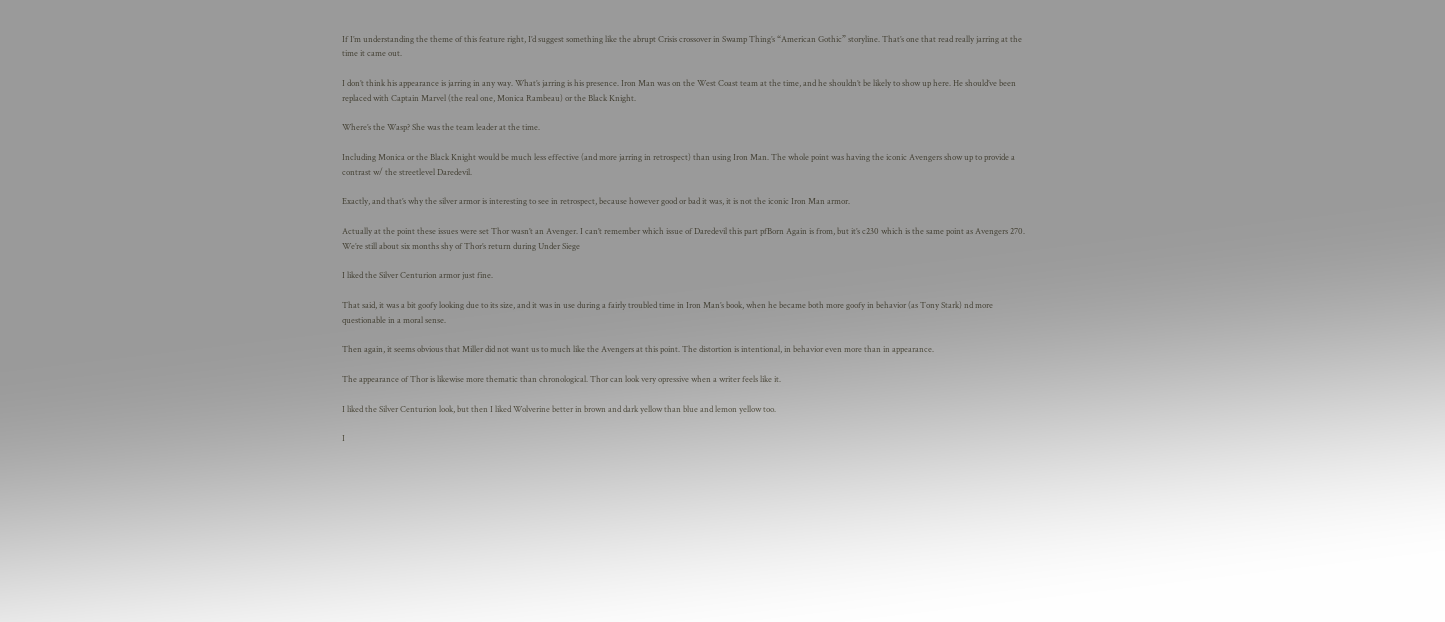If I’m understanding the theme of this feature right, I’d suggest something like the abrupt Crisis crossover in Swamp Thing’s “American Gothic” storyline. That’s one that read really jarring at the time it came out.

I don’t think his appearance is jarring in any way. What’s jarring is his presence. Iron Man was on the West Coast team at the time, and he shouldn’t be likely to show up here. He should’ve been replaced with Captain Marvel (the real one, Monica Rambeau) or the Black Knight.

Where’s the Wasp? She was the team leader at the time.

Including Monica or the Black Knight would be much less effective (and more jarring in retrospect) than using Iron Man. The whole point was having the iconic Avengers show up to provide a contrast w/ the streetlevel Daredevil.

Exactly, and that’s why the silver armor is interesting to see in retrospect, because however good or bad it was, it is not the iconic Iron Man armor.

Actually at the point these issues were set Thor wasn’t an Avenger. I can’t remember which issue of Daredevil this part pfBorn Again is from, but it’s c230 which is the same point as Avengers 270. We’re still about six months shy of Thor’s return during Under Siege

I liked the Silver Centurion armor just fine.

That said, it was a bit goofy looking due to its size, and it was in use during a fairly troubled time in Iron Man’s book, when he became both more goofy in behavior (as Tony Stark) nd more questionable in a moral sense.

Then again, it seems obvious that Miller did not want us to much like the Avengers at this point. The distortion is intentional, in behavior even more than in appearance.

The appearance of Thor is likewise more thematic than chronological. Thor can look very opressive when a writer feels like it.

I liked the Silver Centurion look, but then I liked Wolverine better in brown and dark yellow than blue and lemon yellow too.

I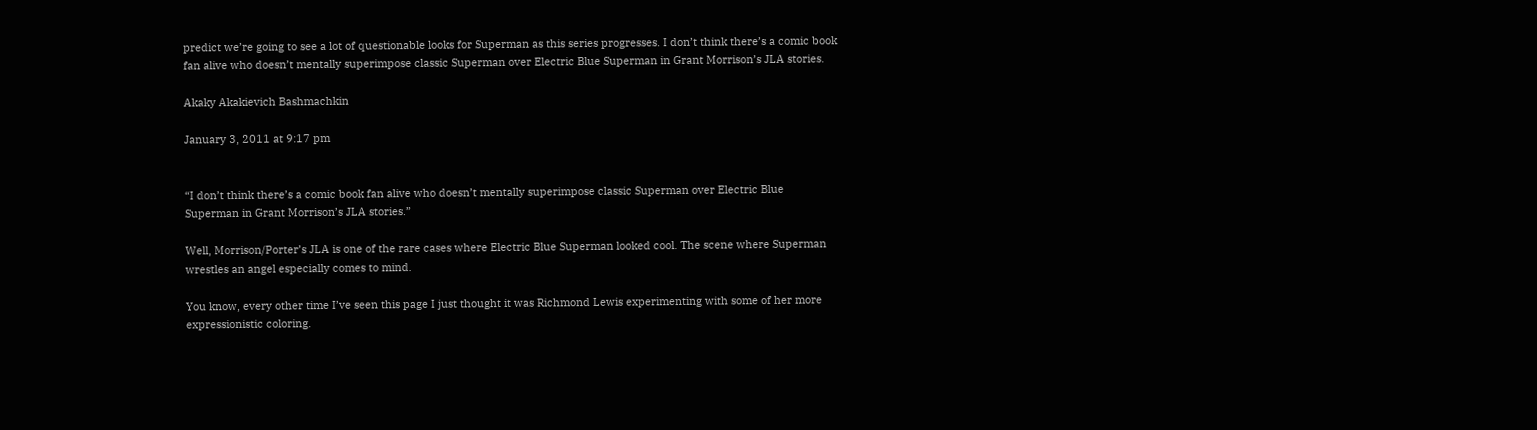predict we’re going to see a lot of questionable looks for Superman as this series progresses. I don’t think there’s a comic book fan alive who doesn’t mentally superimpose classic Superman over Electric Blue Superman in Grant Morrison’s JLA stories.

Akaky Akakievich Bashmachkin

January 3, 2011 at 9:17 pm


“I don’t think there’s a comic book fan alive who doesn’t mentally superimpose classic Superman over Electric Blue Superman in Grant Morrison’s JLA stories.”

Well, Morrison/Porter’s JLA is one of the rare cases where Electric Blue Superman looked cool. The scene where Superman wrestles an angel especially comes to mind.

You know, every other time I’ve seen this page I just thought it was Richmond Lewis experimenting with some of her more expressionistic coloring.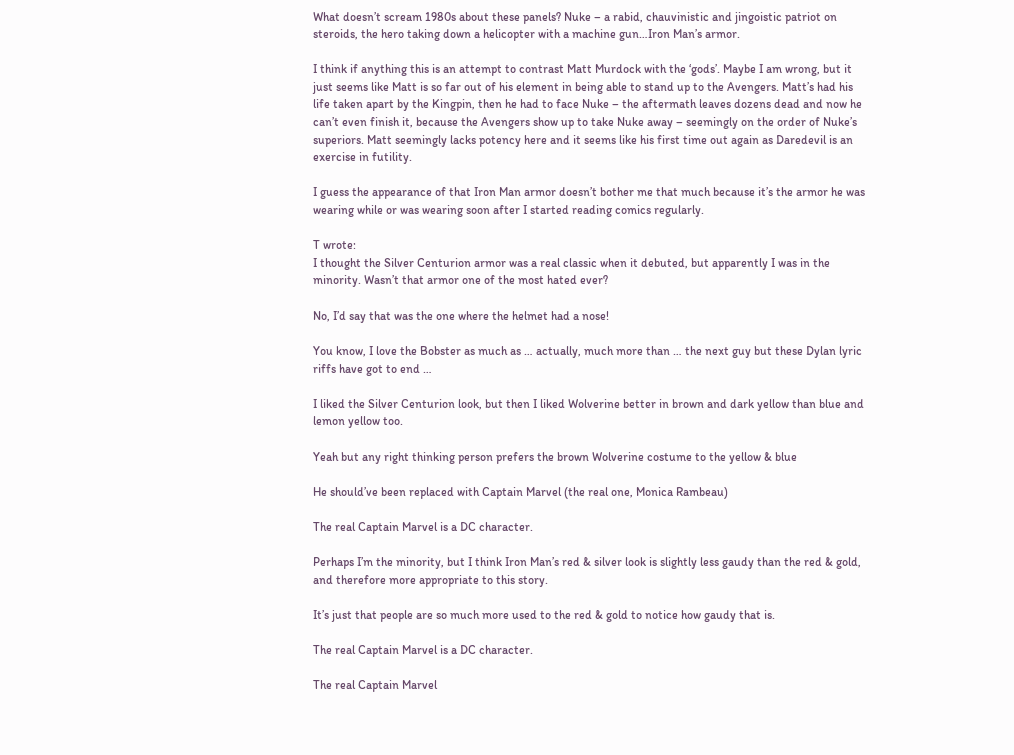What doesn’t scream 1980s about these panels? Nuke – a rabid, chauvinistic and jingoistic patriot on steroids, the hero taking down a helicopter with a machine gun…Iron Man’s armor.

I think if anything this is an attempt to contrast Matt Murdock with the ‘gods’. Maybe I am wrong, but it just seems like Matt is so far out of his element in being able to stand up to the Avengers. Matt’s had his life taken apart by the Kingpin, then he had to face Nuke – the aftermath leaves dozens dead and now he can’t even finish it, because the Avengers show up to take Nuke away – seemingly on the order of Nuke’s superiors. Matt seemingly lacks potency here and it seems like his first time out again as Daredevil is an exercise in futility.

I guess the appearance of that Iron Man armor doesn’t bother me that much because it’s the armor he was wearing while or was wearing soon after I started reading comics regularly.

T wrote:
I thought the Silver Centurion armor was a real classic when it debuted, but apparently I was in the minority. Wasn’t that armor one of the most hated ever?

No, I’d say that was the one where the helmet had a nose!

You know, I love the Bobster as much as … actually, much more than … the next guy but these Dylan lyric riffs have got to end …

I liked the Silver Centurion look, but then I liked Wolverine better in brown and dark yellow than blue and lemon yellow too.

Yeah but any right thinking person prefers the brown Wolverine costume to the yellow & blue

He should’ve been replaced with Captain Marvel (the real one, Monica Rambeau)

The real Captain Marvel is a DC character.

Perhaps I’m the minority, but I think Iron Man’s red & silver look is slightly less gaudy than the red & gold, and therefore more appropriate to this story.

It’s just that people are so much more used to the red & gold to notice how gaudy that is.

The real Captain Marvel is a DC character.

The real Captain Marvel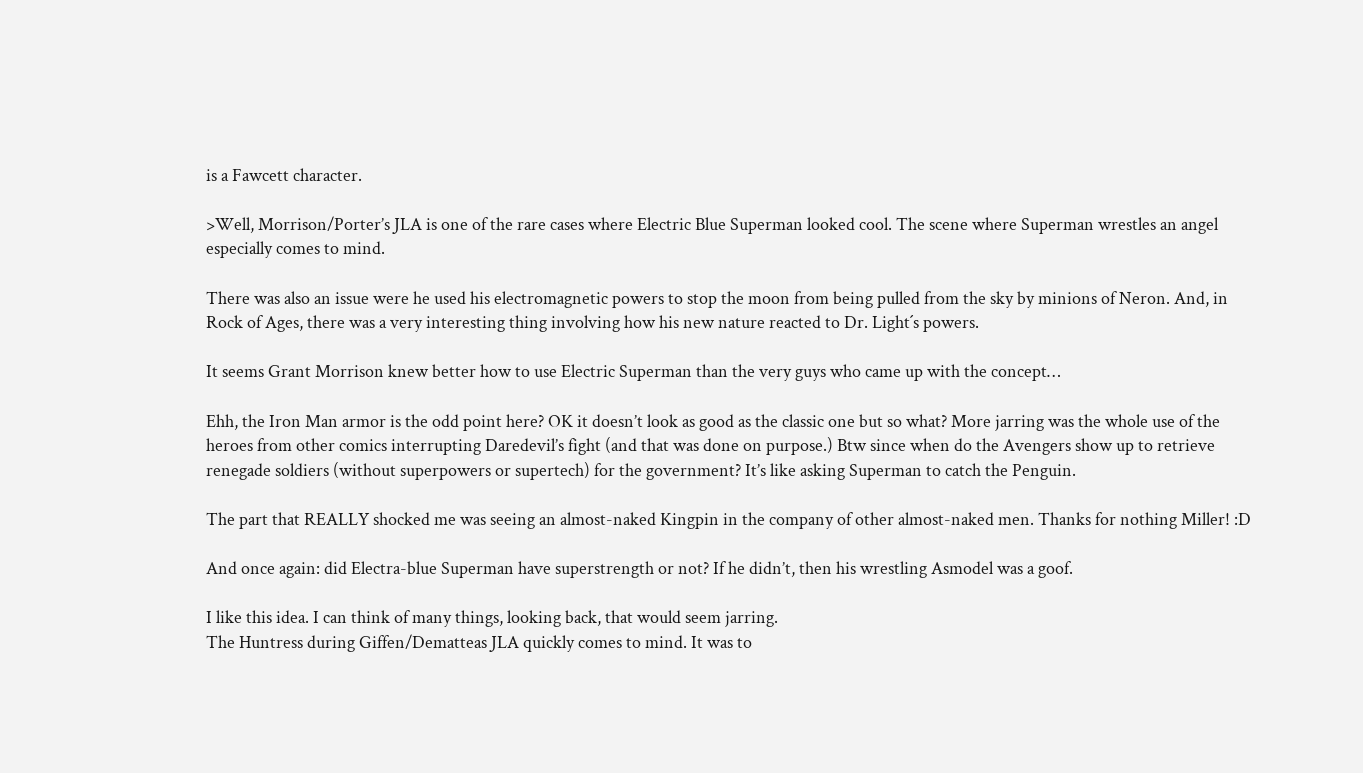is a Fawcett character.

>Well, Morrison/Porter’s JLA is one of the rare cases where Electric Blue Superman looked cool. The scene where Superman wrestles an angel especially comes to mind.

There was also an issue were he used his electromagnetic powers to stop the moon from being pulled from the sky by minions of Neron. And, in Rock of Ages, there was a very interesting thing involving how his new nature reacted to Dr. Light´s powers.

It seems Grant Morrison knew better how to use Electric Superman than the very guys who came up with the concept…

Ehh, the Iron Man armor is the odd point here? OK it doesn’t look as good as the classic one but so what? More jarring was the whole use of the heroes from other comics interrupting Daredevil’s fight (and that was done on purpose.) Btw since when do the Avengers show up to retrieve renegade soldiers (without superpowers or supertech) for the government? It’s like asking Superman to catch the Penguin.

The part that REALLY shocked me was seeing an almost-naked Kingpin in the company of other almost-naked men. Thanks for nothing Miller! :D

And once again: did Electra-blue Superman have superstrength or not? If he didn’t, then his wrestling Asmodel was a goof.

I like this idea. I can think of many things, looking back, that would seem jarring.
The Huntress during Giffen/Dematteas JLA quickly comes to mind. It was to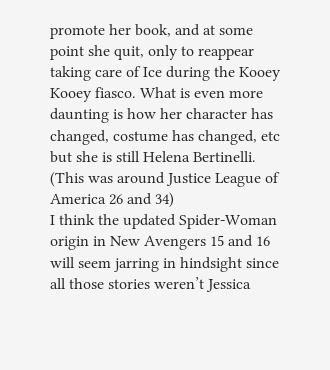promote her book, and at some point she quit, only to reappear taking care of Ice during the Kooey Kooey fiasco. What is even more daunting is how her character has changed, costume has changed, etc but she is still Helena Bertinelli. (This was around Justice League of America 26 and 34)
I think the updated Spider-Woman origin in New Avengers 15 and 16 will seem jarring in hindsight since all those stories weren’t Jessica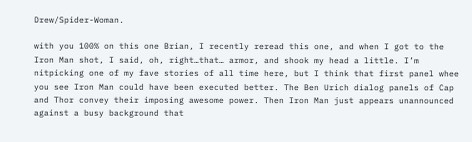Drew/Spider-Woman.

with you 100% on this one Brian, I recently reread this one, and when I got to the Iron Man shot, I said, oh, right…that… armor, and shook my head a little. I’m nitpicking one of my fave stories of all time here, but I think that first panel whee you see Iron Man could have been executed better. The Ben Urich dialog panels of Cap and Thor convey their imposing awesome power. Then Iron Man just appears unannounced against a busy background that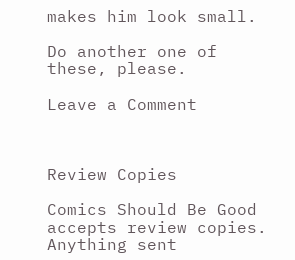makes him look small.

Do another one of these, please.

Leave a Comment



Review Copies

Comics Should Be Good accepts review copies. Anything sent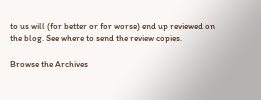to us will (for better or for worse) end up reviewed on the blog. See where to send the review copies.

Browse the Archives